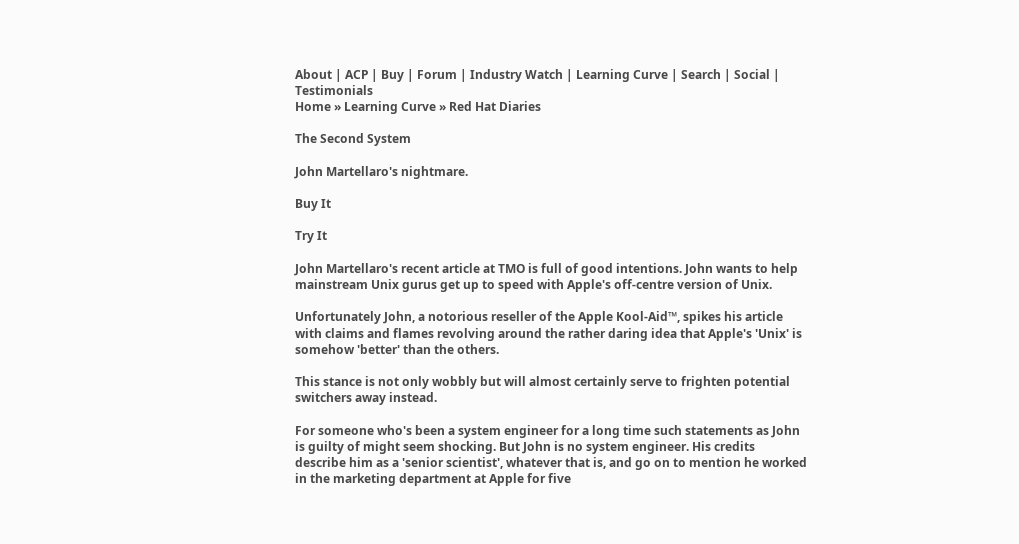About | ACP | Buy | Forum | Industry Watch | Learning Curve | Search | Social | Testimonials
Home » Learning Curve » Red Hat Diaries

The Second System

John Martellaro's nightmare.

Buy It

Try It

John Martellaro's recent article at TMO is full of good intentions. John wants to help mainstream Unix gurus get up to speed with Apple's off-centre version of Unix.

Unfortunately John, a notorious reseller of the Apple Kool-Aid™, spikes his article with claims and flames revolving around the rather daring idea that Apple's 'Unix' is somehow 'better' than the others.

This stance is not only wobbly but will almost certainly serve to frighten potential switchers away instead.

For someone who's been a system engineer for a long time such statements as John is guilty of might seem shocking. But John is no system engineer. His credits describe him as a 'senior scientist', whatever that is, and go on to mention he worked in the marketing department at Apple for five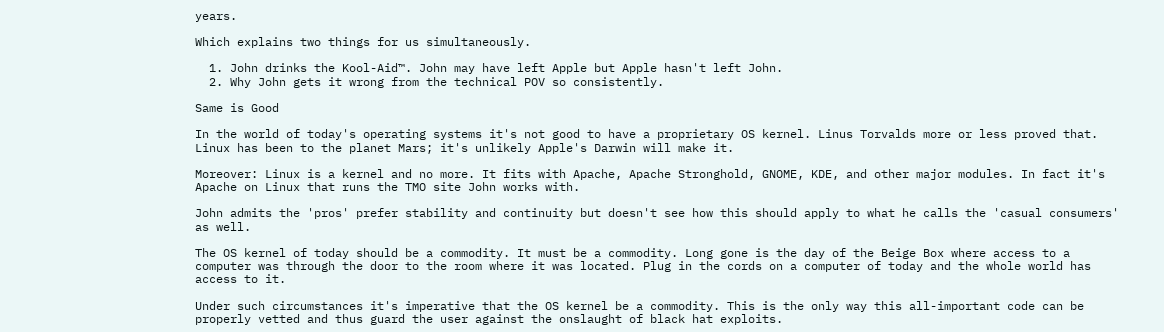years.

Which explains two things for us simultaneously.

  1. John drinks the Kool-Aid™. John may have left Apple but Apple hasn't left John.
  2. Why John gets it wrong from the technical POV so consistently.

Same is Good

In the world of today's operating systems it's not good to have a proprietary OS kernel. Linus Torvalds more or less proved that. Linux has been to the planet Mars; it's unlikely Apple's Darwin will make it.

Moreover: Linux is a kernel and no more. It fits with Apache, Apache Stronghold, GNOME, KDE, and other major modules. In fact it's Apache on Linux that runs the TMO site John works with.

John admits the 'pros' prefer stability and continuity but doesn't see how this should apply to what he calls the 'casual consumers' as well.

The OS kernel of today should be a commodity. It must be a commodity. Long gone is the day of the Beige Box where access to a computer was through the door to the room where it was located. Plug in the cords on a computer of today and the whole world has access to it.

Under such circumstances it's imperative that the OS kernel be a commodity. This is the only way this all-important code can be properly vetted and thus guard the user against the onslaught of black hat exploits.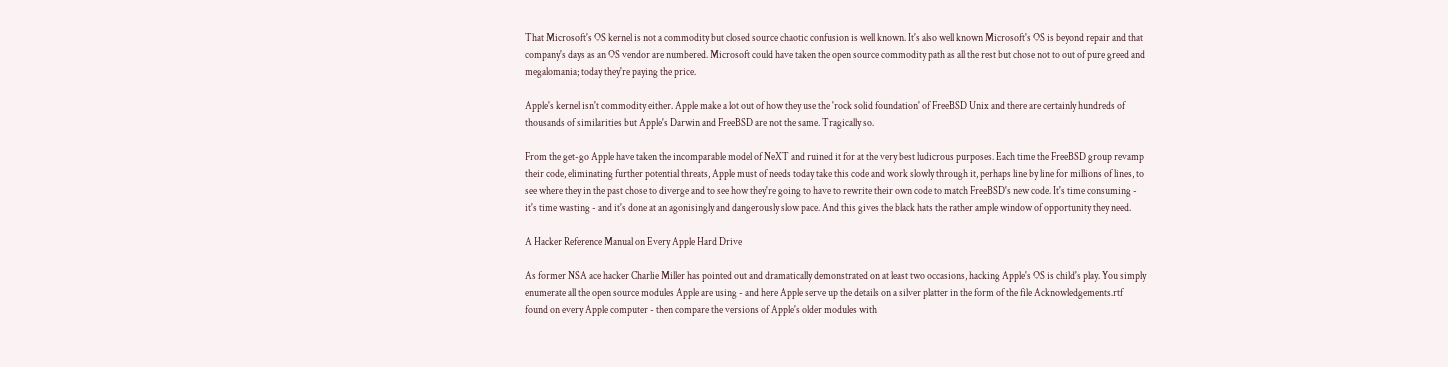That Microsoft's OS kernel is not a commodity but closed source chaotic confusion is well known. It's also well known Microsoft's OS is beyond repair and that company's days as an OS vendor are numbered. Microsoft could have taken the open source commodity path as all the rest but chose not to out of pure greed and megalomania; today they're paying the price.

Apple's kernel isn't commodity either. Apple make a lot out of how they use the 'rock solid foundation' of FreeBSD Unix and there are certainly hundreds of thousands of similarities but Apple's Darwin and FreeBSD are not the same. Tragically so.

From the get-go Apple have taken the incomparable model of NeXT and ruined it for at the very best ludicrous purposes. Each time the FreeBSD group revamp their code, eliminating further potential threats, Apple must of needs today take this code and work slowly through it, perhaps line by line for millions of lines, to see where they in the past chose to diverge and to see how they're going to have to rewrite their own code to match FreeBSD's new code. It's time consuming - it's time wasting - and it's done at an agonisingly and dangerously slow pace. And this gives the black hats the rather ample window of opportunity they need.

A Hacker Reference Manual on Every Apple Hard Drive

As former NSA ace hacker Charlie Miller has pointed out and dramatically demonstrated on at least two occasions, hacking Apple's OS is child's play. You simply enumerate all the open source modules Apple are using - and here Apple serve up the details on a silver platter in the form of the file Acknowledgements.rtf found on every Apple computer - then compare the versions of Apple's older modules with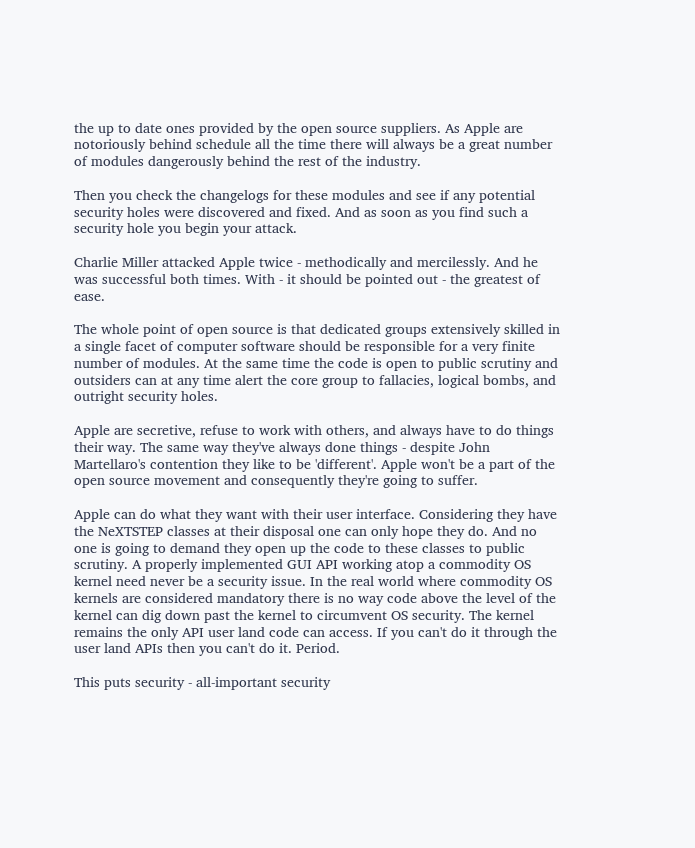the up to date ones provided by the open source suppliers. As Apple are notoriously behind schedule all the time there will always be a great number of modules dangerously behind the rest of the industry.

Then you check the changelogs for these modules and see if any potential security holes were discovered and fixed. And as soon as you find such a security hole you begin your attack.

Charlie Miller attacked Apple twice - methodically and mercilessly. And he was successful both times. With - it should be pointed out - the greatest of ease.

The whole point of open source is that dedicated groups extensively skilled in a single facet of computer software should be responsible for a very finite number of modules. At the same time the code is open to public scrutiny and outsiders can at any time alert the core group to fallacies, logical bombs, and outright security holes.

Apple are secretive, refuse to work with others, and always have to do things their way. The same way they've always done things - despite John Martellaro's contention they like to be 'different'. Apple won't be a part of the open source movement and consequently they're going to suffer.

Apple can do what they want with their user interface. Considering they have the NeXTSTEP classes at their disposal one can only hope they do. And no one is going to demand they open up the code to these classes to public scrutiny. A properly implemented GUI API working atop a commodity OS kernel need never be a security issue. In the real world where commodity OS kernels are considered mandatory there is no way code above the level of the kernel can dig down past the kernel to circumvent OS security. The kernel remains the only API user land code can access. If you can't do it through the user land APIs then you can't do it. Period.

This puts security - all-important security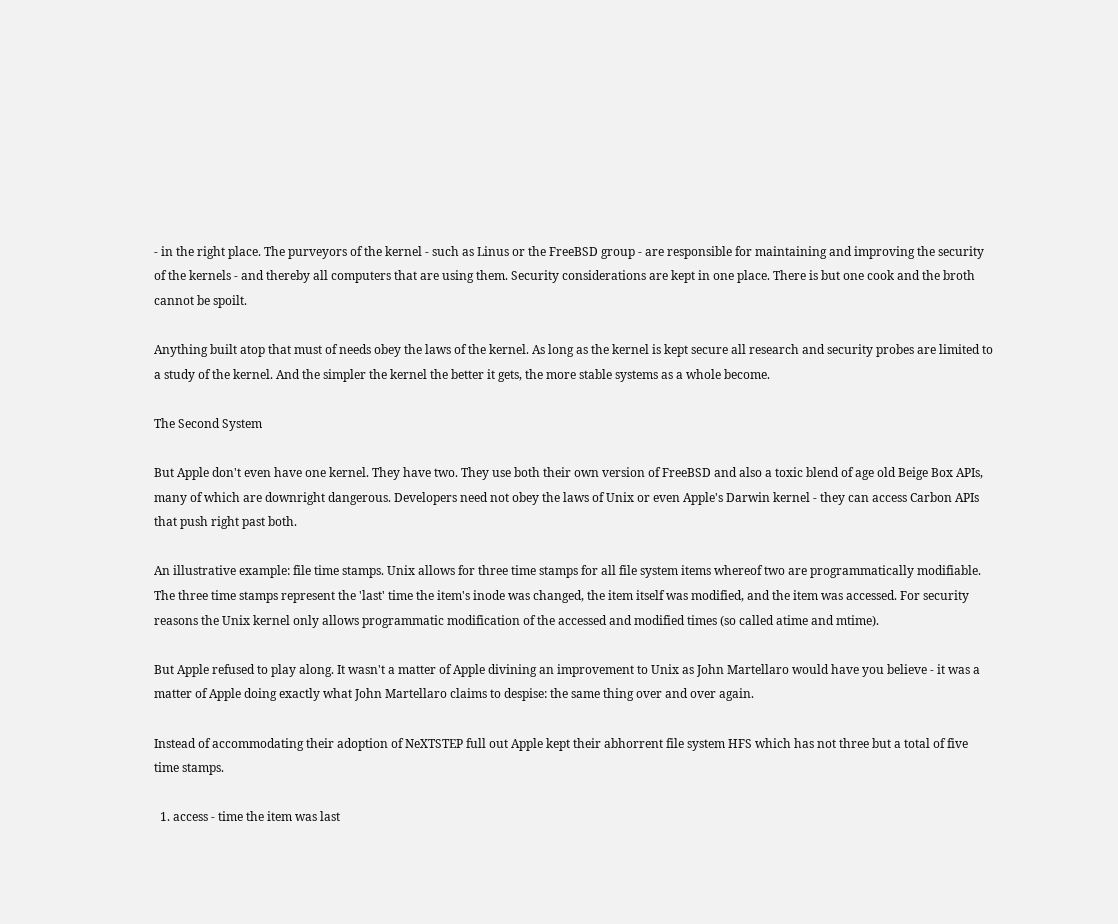- in the right place. The purveyors of the kernel - such as Linus or the FreeBSD group - are responsible for maintaining and improving the security of the kernels - and thereby all computers that are using them. Security considerations are kept in one place. There is but one cook and the broth cannot be spoilt.

Anything built atop that must of needs obey the laws of the kernel. As long as the kernel is kept secure all research and security probes are limited to a study of the kernel. And the simpler the kernel the better it gets, the more stable systems as a whole become.

The Second System

But Apple don't even have one kernel. They have two. They use both their own version of FreeBSD and also a toxic blend of age old Beige Box APIs, many of which are downright dangerous. Developers need not obey the laws of Unix or even Apple's Darwin kernel - they can access Carbon APIs that push right past both.

An illustrative example: file time stamps. Unix allows for three time stamps for all file system items whereof two are programmatically modifiable. The three time stamps represent the 'last' time the item's inode was changed, the item itself was modified, and the item was accessed. For security reasons the Unix kernel only allows programmatic modification of the accessed and modified times (so called atime and mtime).

But Apple refused to play along. It wasn't a matter of Apple divining an improvement to Unix as John Martellaro would have you believe - it was a matter of Apple doing exactly what John Martellaro claims to despise: the same thing over and over again.

Instead of accommodating their adoption of NeXTSTEP full out Apple kept their abhorrent file system HFS which has not three but a total of five time stamps.

  1. access - time the item was last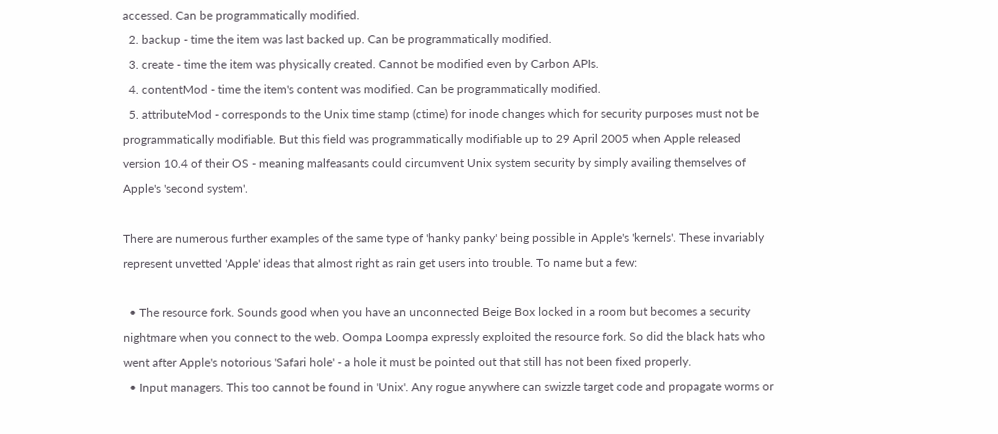accessed. Can be programmatically modified.
  2. backup - time the item was last backed up. Can be programmatically modified.
  3. create - time the item was physically created. Cannot be modified even by Carbon APIs.
  4. contentMod - time the item's content was modified. Can be programmatically modified.
  5. attributeMod - corresponds to the Unix time stamp (ctime) for inode changes which for security purposes must not be programmatically modifiable. But this field was programmatically modifiable up to 29 April 2005 when Apple released version 10.4 of their OS - meaning malfeasants could circumvent Unix system security by simply availing themselves of Apple's 'second system'.

There are numerous further examples of the same type of 'hanky panky' being possible in Apple's 'kernels'. These invariably represent unvetted 'Apple' ideas that almost right as rain get users into trouble. To name but a few:

  • The resource fork. Sounds good when you have an unconnected Beige Box locked in a room but becomes a security nightmare when you connect to the web. Oompa Loompa expressly exploited the resource fork. So did the black hats who went after Apple's notorious 'Safari hole' - a hole it must be pointed out that still has not been fixed properly.
  • Input managers. This too cannot be found in 'Unix'. Any rogue anywhere can swizzle target code and propagate worms or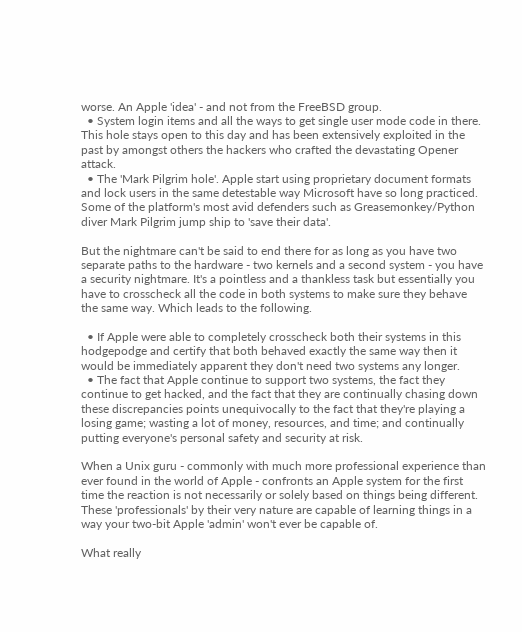worse. An Apple 'idea' - and not from the FreeBSD group.
  • System login items and all the ways to get single user mode code in there. This hole stays open to this day and has been extensively exploited in the past by amongst others the hackers who crafted the devastating Opener attack.
  • The 'Mark Pilgrim hole'. Apple start using proprietary document formats and lock users in the same detestable way Microsoft have so long practiced. Some of the platform's most avid defenders such as Greasemonkey/Python diver Mark Pilgrim jump ship to 'save their data'.

But the nightmare can't be said to end there for as long as you have two separate paths to the hardware - two kernels and a second system - you have a security nightmare. It's a pointless and a thankless task but essentially you have to crosscheck all the code in both systems to make sure they behave the same way. Which leads to the following.

  • If Apple were able to completely crosscheck both their systems in this hodgepodge and certify that both behaved exactly the same way then it would be immediately apparent they don't need two systems any longer.
  • The fact that Apple continue to support two systems, the fact they continue to get hacked, and the fact that they are continually chasing down these discrepancies points unequivocally to the fact that they're playing a losing game; wasting a lot of money, resources, and time; and continually putting everyone's personal safety and security at risk.

When a Unix guru - commonly with much more professional experience than ever found in the world of Apple - confronts an Apple system for the first time the reaction is not necessarily or solely based on things being different. These 'professionals' by their very nature are capable of learning things in a way your two-bit Apple 'admin' won't ever be capable of.

What really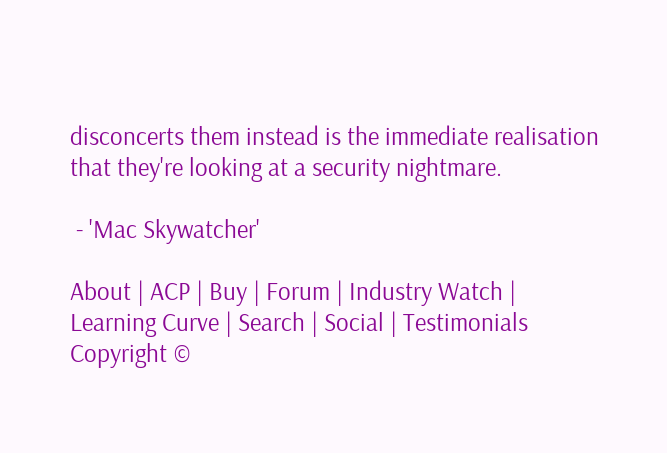disconcerts them instead is the immediate realisation that they're looking at a security nightmare.

 - 'Mac Skywatcher'

About | ACP | Buy | Forum | Industry Watch | Learning Curve | Search | Social | Testimonials
Copyright ©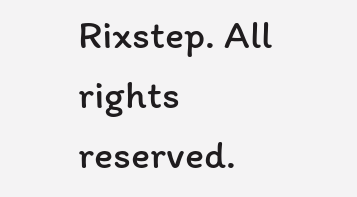Rixstep. All rights reserved.